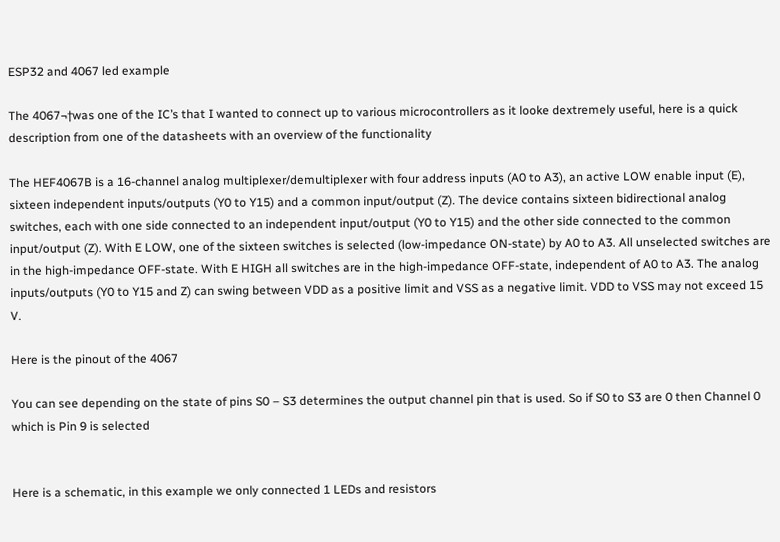ESP32 and 4067 led example

The 4067¬†was one of the IC’s that I wanted to connect up to various microcontrollers as it looke dextremely useful, here is a quick description from one of the datasheets with an overview of the functionality

The HEF4067B is a 16-channel analog multiplexer/demultiplexer with four address inputs (A0 to A3), an active LOW enable input (E), sixteen independent inputs/outputs (Y0 to Y15) and a common input/output (Z). The device contains sixteen bidirectional analog switches, each with one side connected to an independent input/output (Y0 to Y15) and the other side connected to the common input/output (Z). With E LOW, one of the sixteen switches is selected (low-impedance ON-state) by A0 to A3. All unselected switches are in the high-impedance OFF-state. With E HIGH all switches are in the high-impedance OFF-state, independent of A0 to A3. The analog inputs/outputs (Y0 to Y15 and Z) can swing between VDD as a positive limit and VSS as a negative limit. VDD to VSS may not exceed 15 V.

Here is the pinout of the 4067

You can see depending on the state of pins S0 – S3 determines the output channel pin that is used. So if S0 to S3 are 0 then Channel 0 which is Pin 9 is selected


Here is a schematic, in this example we only connected 1 LEDs and resistors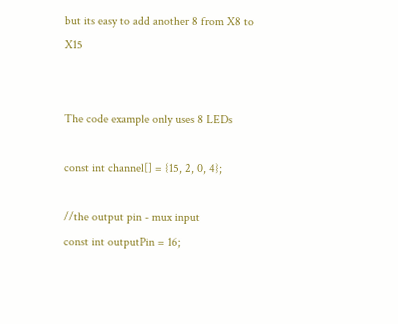but its easy to add another 8 from X8 to X15


The code example only uses 8 LEDs

const int channel[] = {15, 2, 0, 4};

//the output pin - mux input
const int outputPin = 16;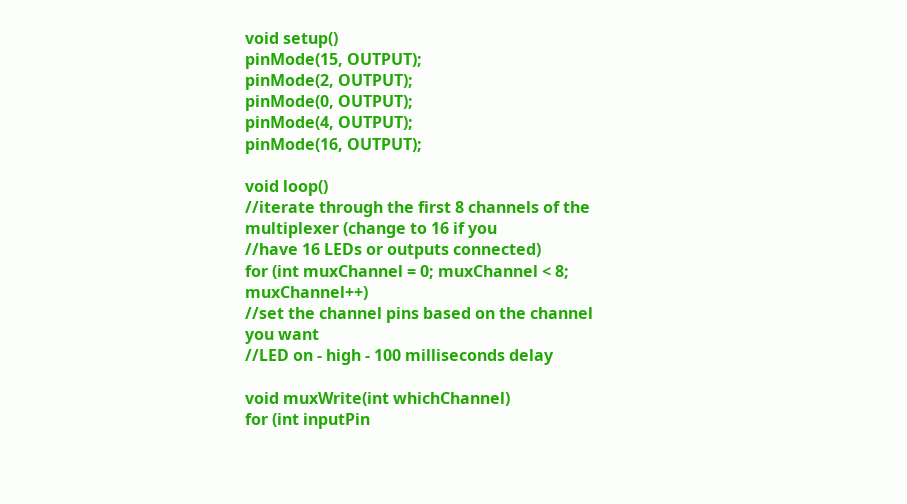void setup()
pinMode(15, OUTPUT);
pinMode(2, OUTPUT);
pinMode(0, OUTPUT);
pinMode(4, OUTPUT);
pinMode(16, OUTPUT);

void loop()
//iterate through the first 8 channels of the multiplexer (change to 16 if you
//have 16 LEDs or outputs connected)
for (int muxChannel = 0; muxChannel < 8; muxChannel++)
//set the channel pins based on the channel you want
//LED on - high - 100 milliseconds delay

void muxWrite(int whichChannel)
for (int inputPin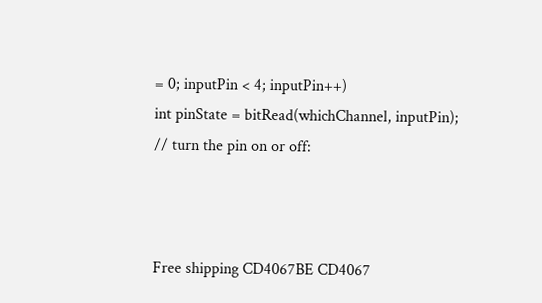= 0; inputPin < 4; inputPin++)
int pinState = bitRead(whichChannel, inputPin);
// turn the pin on or off:



Free shipping CD4067BE CD4067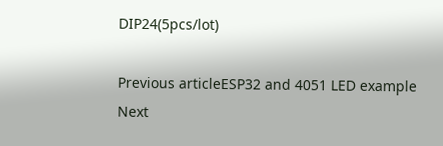DIP24(5pcs/lot)

Previous articleESP32 and 4051 LED example
Next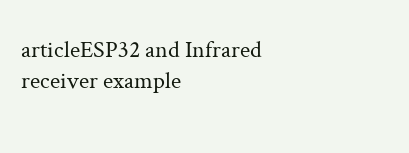articleESP32 and Infrared receiver example